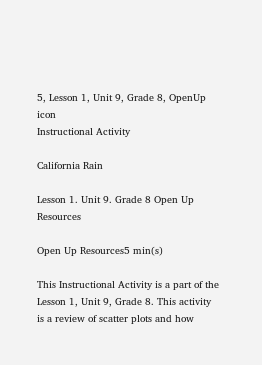5, Lesson 1, Unit 9, Grade 8, OpenUp icon
Instructional Activity

California Rain

Lesson 1. Unit 9. Grade 8 Open Up Resources

Open Up Resources5 min(s)

This Instructional Activity is a part of the Lesson 1, Unit 9, Grade 8. This activity is a review of scatter plots and how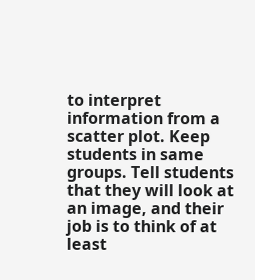to interpret information from a scatter plot. Keep students in same groups. Tell students that they will look at an image, and their job is to think of at least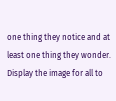one thing they notice and at least one thing they wonder. Display the image for all to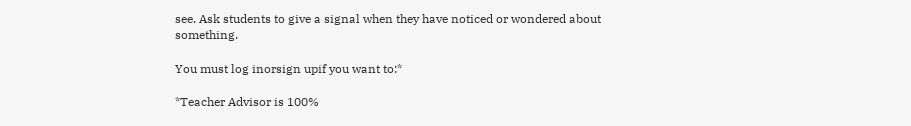see. Ask students to give a signal when they have noticed or wondered about something.

You must log inorsign upif you want to:*

*Teacher Advisor is 100%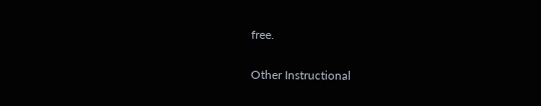free.

Other Instructional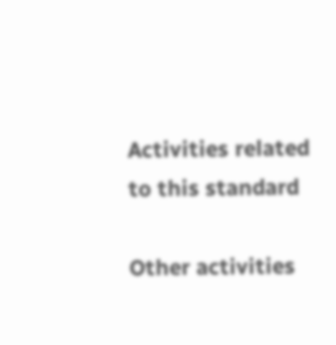Activities related to this standard

Other activities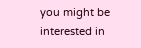you might be interested in